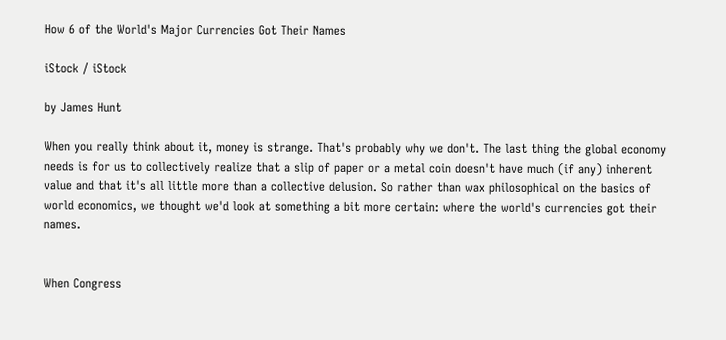How 6 of the World's Major Currencies Got Their Names

iStock / iStock

by James Hunt

When you really think about it, money is strange. That's probably why we don't. The last thing the global economy needs is for us to collectively realize that a slip of paper or a metal coin doesn't have much (if any) inherent value and that it's all little more than a collective delusion. So rather than wax philosophical on the basics of world economics, we thought we'd look at something a bit more certain: where the world's currencies got their names.


When Congress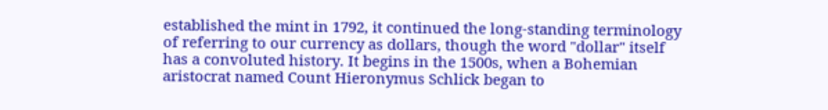established the mint in 1792, it continued the long-standing terminology of referring to our currency as dollars, though the word "dollar" itself has a convoluted history. It begins in the 1500s, when a Bohemian aristocrat named Count Hieronymus Schlick began to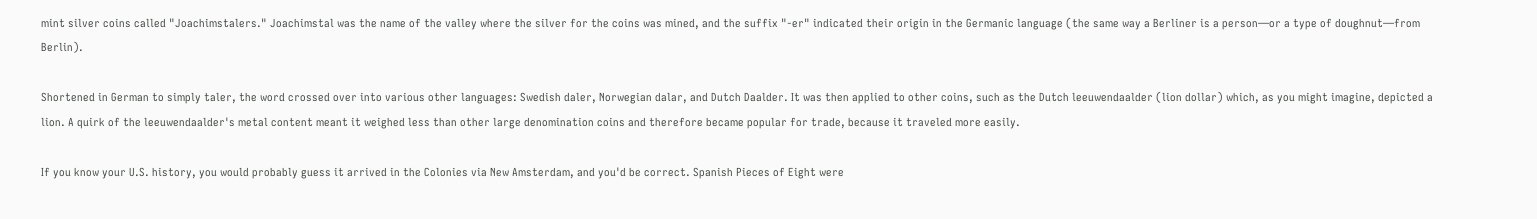mint silver coins called "Joachimstalers." Joachimstal was the name of the valley where the silver for the coins was mined, and the suffix "-er" indicated their origin in the Germanic language (the same way a Berliner is a person—or a type of doughnut—from Berlin).

Shortened in German to simply taler, the word crossed over into various other languages: Swedish daler, Norwegian dalar, and Dutch Daalder. It was then applied to other coins, such as the Dutch leeuwendaalder (lion dollar) which, as you might imagine, depicted a lion. A quirk of the leeuwendaalder's metal content meant it weighed less than other large denomination coins and therefore became popular for trade, because it traveled more easily.

If you know your U.S. history, you would probably guess it arrived in the Colonies via New Amsterdam, and you'd be correct. Spanish Pieces of Eight were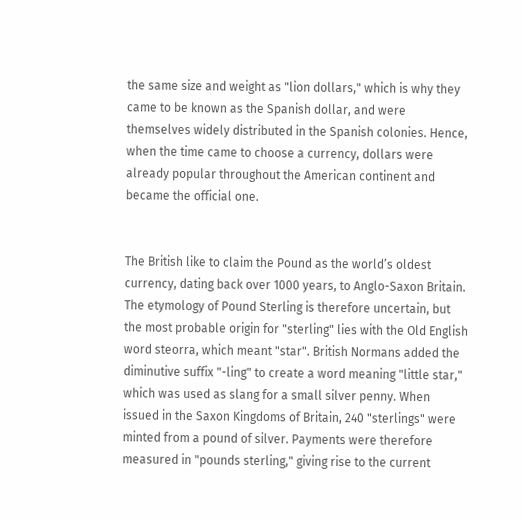the same size and weight as "lion dollars," which is why they came to be known as the Spanish dollar, and were themselves widely distributed in the Spanish colonies. Hence, when the time came to choose a currency, dollars were already popular throughout the American continent and became the official one.


The British like to claim the Pound as the world’s oldest currency, dating back over 1000 years, to Anglo-Saxon Britain. The etymology of Pound Sterling is therefore uncertain, but the most probable origin for "sterling" lies with the Old English word steorra, which meant "star". British Normans added the diminutive suffix "-ling" to create a word meaning "little star," which was used as slang for a small silver penny. When issued in the Saxon Kingdoms of Britain, 240 "sterlings" were minted from a pound of silver. Payments were therefore measured in "pounds sterling," giving rise to the current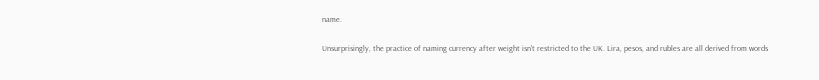name.

Unsurprisingly, the practice of naming currency after weight isn't restricted to the UK. Lira, pesos, and rubles are all derived from words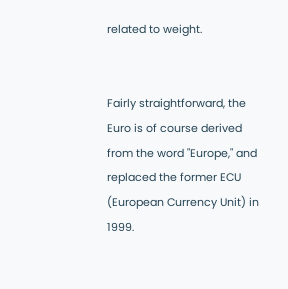related to weight.


Fairly straightforward, the Euro is of course derived from the word "Europe," and replaced the former ECU (European Currency Unit) in 1999.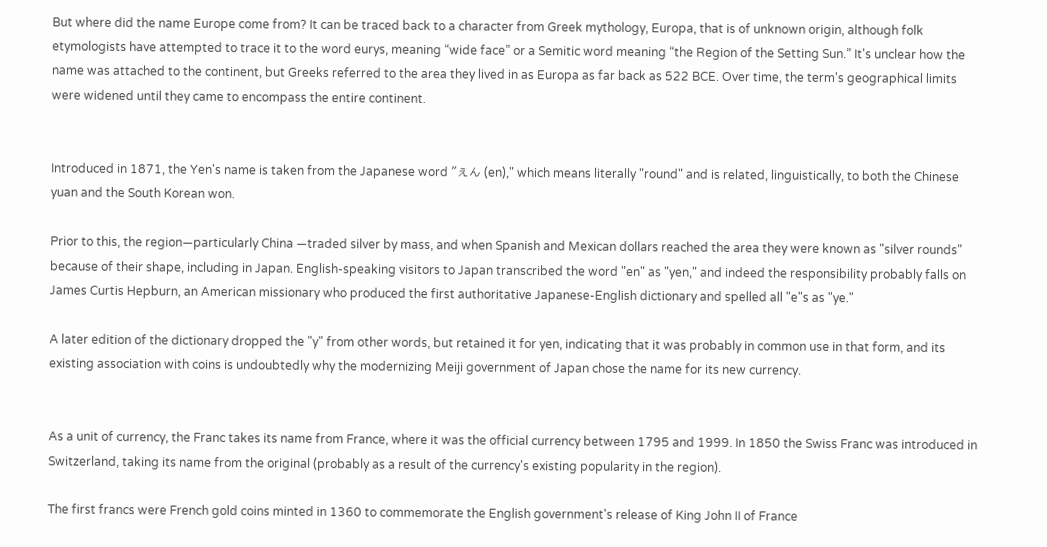But where did the name Europe come from? It can be traced back to a character from Greek mythology, Europa, that is of unknown origin, although folk etymologists have attempted to trace it to the word eurys, meaning “wide face” or a Semitic word meaning “the Region of the Setting Sun.” It's unclear how the name was attached to the continent, but Greeks referred to the area they lived in as Europa as far back as 522 BCE. Over time, the term's geographical limits were widened until they came to encompass the entire continent.


Introduced in 1871, the Yen's name is taken from the Japanese word "えん (en)," which means literally "round" and is related, linguistically, to both the Chinese yuan and the South Korean won.

Prior to this, the region—particularly China —traded silver by mass, and when Spanish and Mexican dollars reached the area they were known as "silver rounds" because of their shape, including in Japan. English-speaking visitors to Japan transcribed the word "en" as "yen," and indeed the responsibility probably falls on James Curtis Hepburn, an American missionary who produced the first authoritative Japanese-English dictionary and spelled all "e"s as "ye."

A later edition of the dictionary dropped the "y" from other words, but retained it for yen, indicating that it was probably in common use in that form, and its existing association with coins is undoubtedly why the modernizing Meiji government of Japan chose the name for its new currency.


As a unit of currency, the Franc takes its name from France, where it was the official currency between 1795 and 1999. In 1850 the Swiss Franc was introduced in Switzerland, taking its name from the original (probably as a result of the currency's existing popularity in the region).

The first francs were French gold coins minted in 1360 to commemorate the English government's release of King John II of France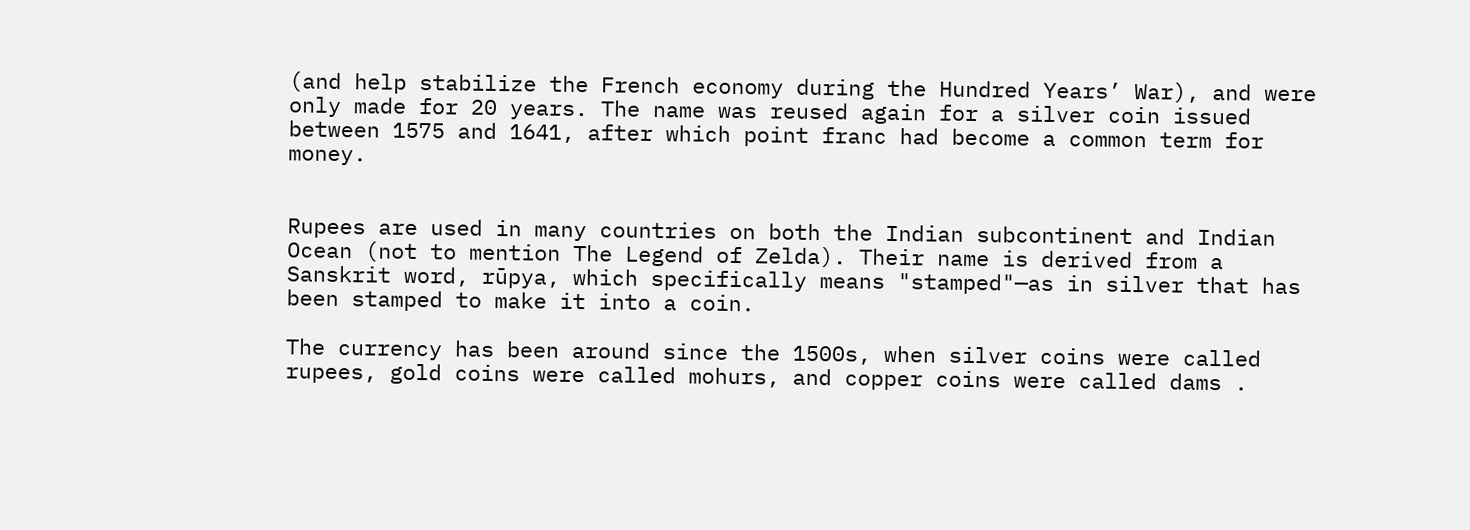(and help stabilize the French economy during the Hundred Years’ War), and were only made for 20 years. The name was reused again for a silver coin issued between 1575 and 1641, after which point franc had become a common term for money.


Rupees are used in many countries on both the Indian subcontinent and Indian Ocean (not to mention The Legend of Zelda). Their name is derived from a Sanskrit word, rūpya, which specifically means "stamped"—as in silver that has been stamped to make it into a coin.

The currency has been around since the 1500s, when silver coins were called rupees, gold coins were called mohurs, and copper coins were called dams .